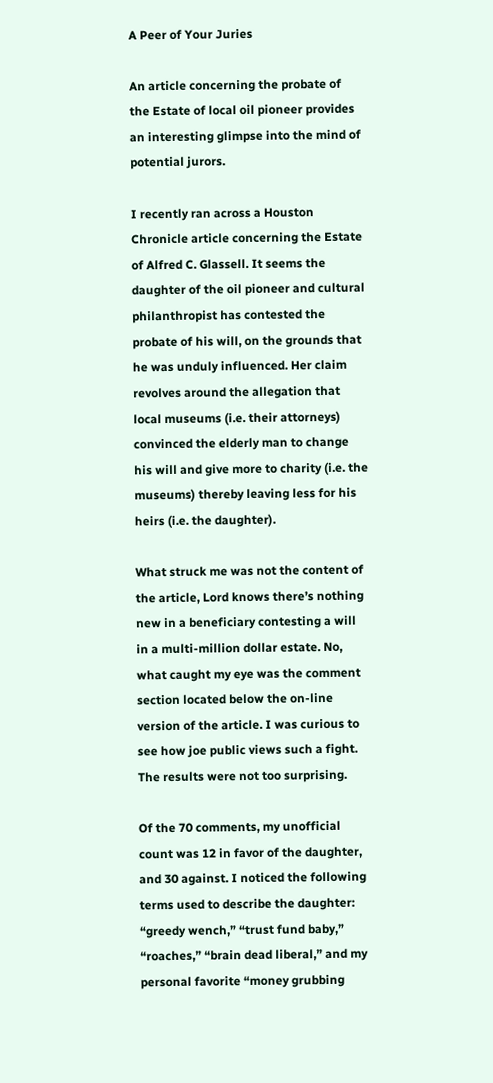A Peer of Your Juries

An article concerning the probate of the Estate of local oil pioneer provides an interesting glimpse into the mind of potential jurors.

I recently ran across a Houston Chronicle article concerning the Estate of Alfred C. Glassell. It seems the daughter of the oil pioneer and cultural philanthropist has contested the probate of his will, on the grounds that he was unduly influenced. Her claim revolves around the allegation that local museums (i.e. their attorneys) convinced the elderly man to change his will and give more to charity (i.e. the museums) thereby leaving less for his heirs (i.e. the daughter).

What struck me was not the content of the article, Lord knows there’s nothing new in a beneficiary contesting a will in a multi-million dollar estate. No, what caught my eye was the comment section located below the on-line version of the article. I was curious to see how joe public views such a fight. The results were not too surprising.

Of the 70 comments, my unofficial count was 12 in favor of the daughter, and 30 against. I noticed the following terms used to describe the daughter: “greedy wench,” “trust fund baby,” “roaches,” “brain dead liberal,” and my personal favorite “money grubbing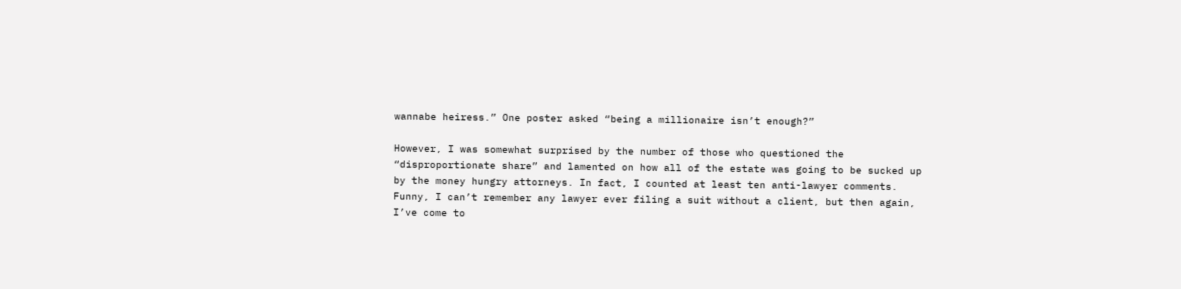wannabe heiress.” One poster asked “being a millionaire isn’t enough?”

However, I was somewhat surprised by the number of those who questioned the “disproportionate share” and lamented on how all of the estate was going to be sucked up by the money hungry attorneys. In fact, I counted at least ten anti-lawyer comments. Funny, I can’t remember any lawyer ever filing a suit without a client, but then again, I’ve come to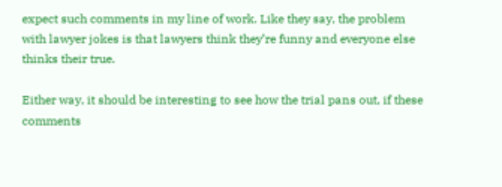expect such comments in my line of work. Like they say, the problem with lawyer jokes is that lawyers think they’re funny and everyone else thinks their true.

Either way, it should be interesting to see how the trial pans out, if these comments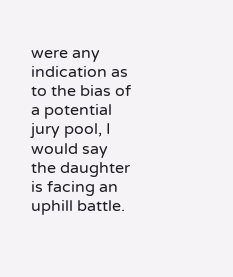were any indication as to the bias of a potential jury pool, I would say the daughter is facing an uphill battle.